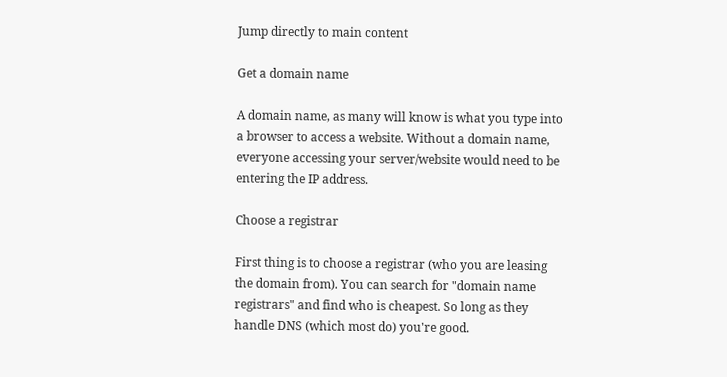Jump directly to main content

Get a domain name

A domain name, as many will know is what you type into a browser to access a website. Without a domain name, everyone accessing your server/website would need to be entering the IP address.

Choose a registrar

First thing is to choose a registrar (who you are leasing the domain from). You can search for "domain name registrars" and find who is cheapest. So long as they handle DNS (which most do) you're good.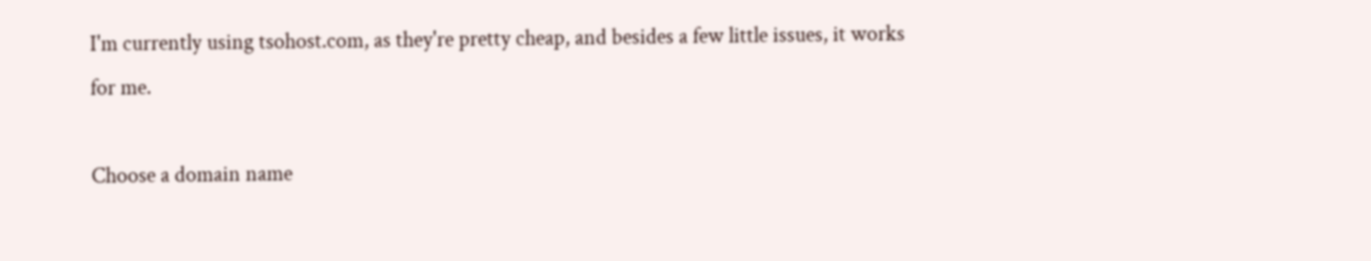I'm currently using tsohost.com, as they're pretty cheap, and besides a few little issues, it works for me.

Choose a domain name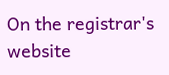On the registrar's website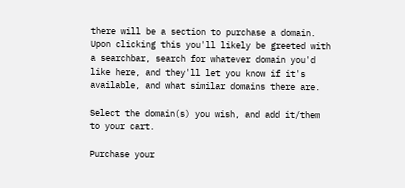there will be a section to purchase a domain. Upon clicking this you'll likely be greeted with a searchbar, search for whatever domain you'd like here, and they'll let you know if it's available, and what similar domains there are.

Select the domain(s) you wish, and add it/them to your cart.

Purchase your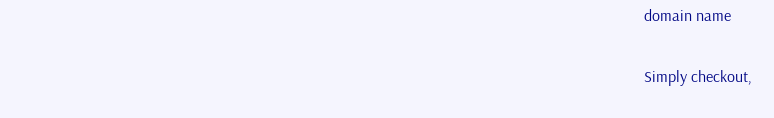domain name

Simply checkout,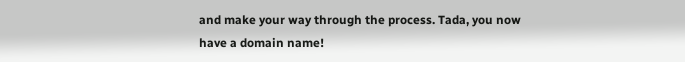and make your way through the process. Tada, you now have a domain name!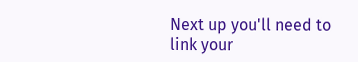Next up you'll need to link your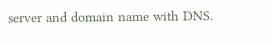server and domain name with DNS.